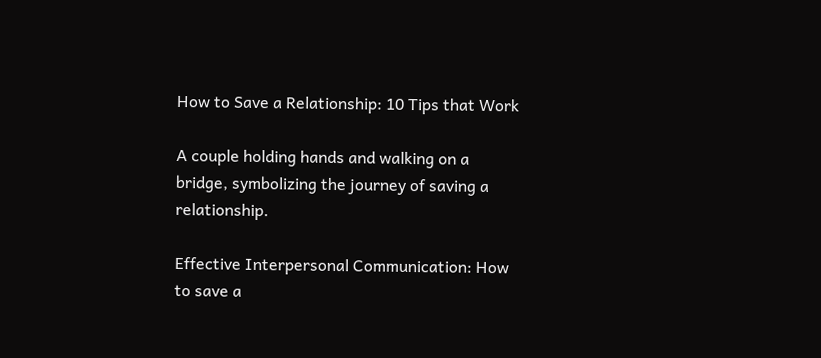How to Save a Relationship: 10 Tips that Work

A couple holding hands and walking on a bridge, symbolizing the journey of saving a relationship.

Effective Interpersonal Communication: How to save a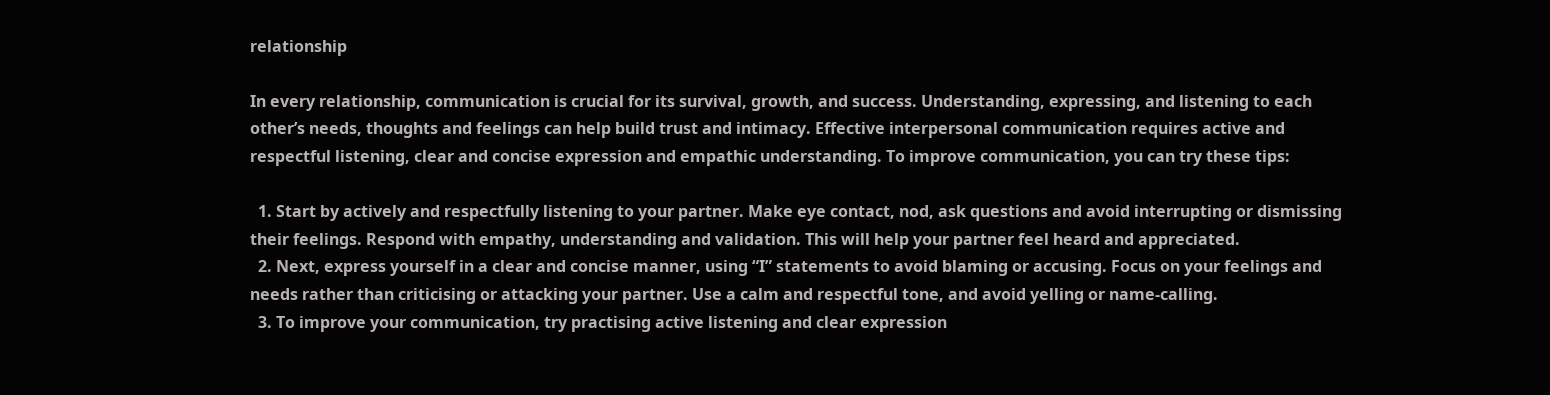relationship

In every relationship, communication is crucial for its survival, growth, and success. Understanding, expressing, and listening to each other’s needs, thoughts and feelings can help build trust and intimacy. Effective interpersonal communication requires active and respectful listening, clear and concise expression and empathic understanding. To improve communication, you can try these tips:

  1. Start by actively and respectfully listening to your partner. Make eye contact, nod, ask questions and avoid interrupting or dismissing their feelings. Respond with empathy, understanding and validation. This will help your partner feel heard and appreciated.
  2. Next, express yourself in a clear and concise manner, using “I” statements to avoid blaming or accusing. Focus on your feelings and needs rather than criticising or attacking your partner. Use a calm and respectful tone, and avoid yelling or name-calling.
  3. To improve your communication, try practising active listening and clear expression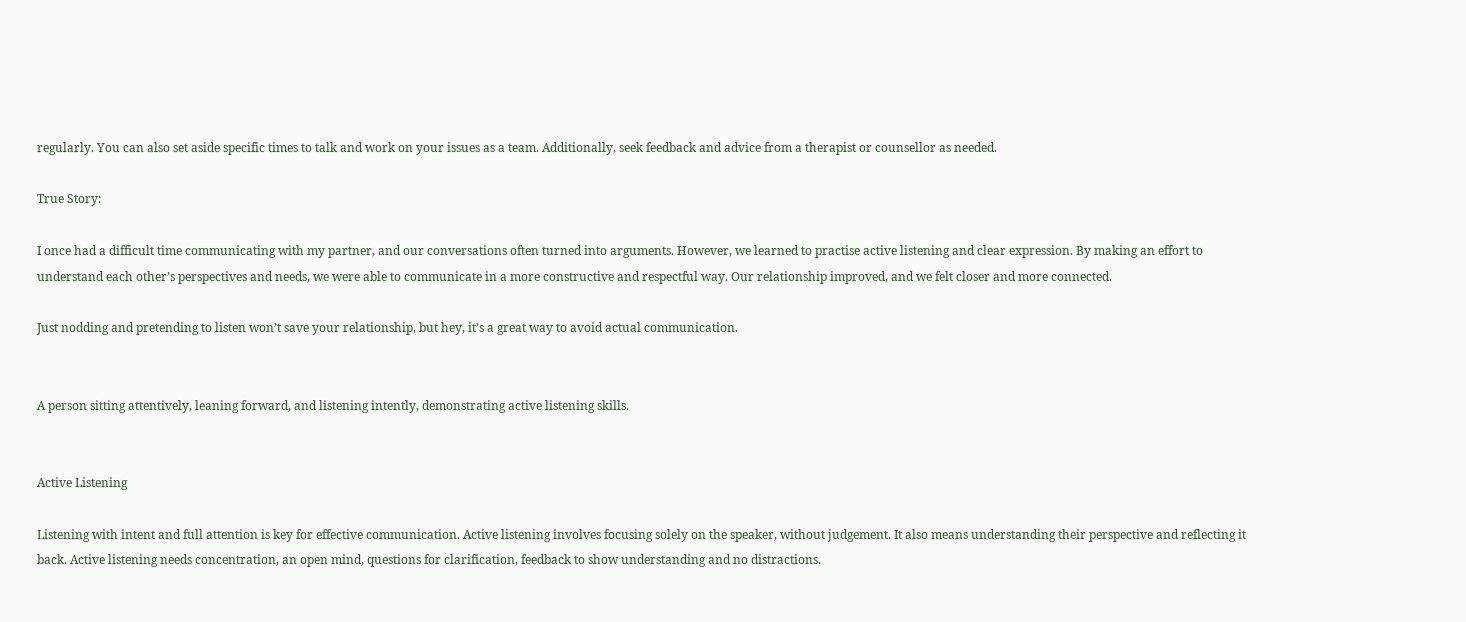regularly. You can also set aside specific times to talk and work on your issues as a team. Additionally, seek feedback and advice from a therapist or counsellor as needed.

True Story:

I once had a difficult time communicating with my partner, and our conversations often turned into arguments. However, we learned to practise active listening and clear expression. By making an effort to understand each other’s perspectives and needs, we were able to communicate in a more constructive and respectful way. Our relationship improved, and we felt closer and more connected.

Just nodding and pretending to listen won’t save your relationship, but hey, it’s a great way to avoid actual communication.


A person sitting attentively, leaning forward, and listening intently, demonstrating active listening skills.


Active Listening

Listening with intent and full attention is key for effective communication. Active listening involves focusing solely on the speaker, without judgement. It also means understanding their perspective and reflecting it back. Active listening needs concentration, an open mind, questions for clarification, feedback to show understanding and no distractions.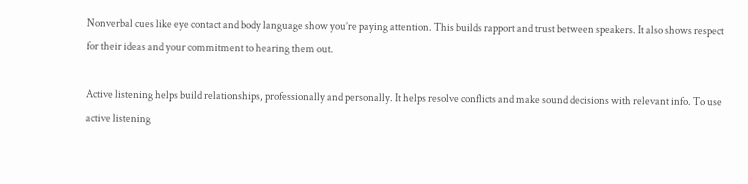Nonverbal cues like eye contact and body language show you’re paying attention. This builds rapport and trust between speakers. It also shows respect for their ideas and your commitment to hearing them out.

Active listening helps build relationships, professionally and personally. It helps resolve conflicts and make sound decisions with relevant info. To use active listening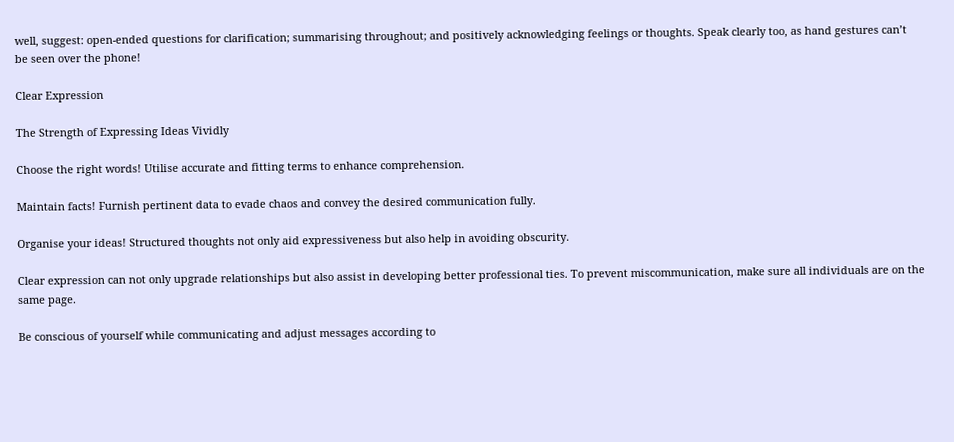well, suggest: open-ended questions for clarification; summarising throughout; and positively acknowledging feelings or thoughts. Speak clearly too, as hand gestures can’t be seen over the phone!

Clear Expression

The Strength of Expressing Ideas Vividly

Choose the right words! Utilise accurate and fitting terms to enhance comprehension.

Maintain facts! Furnish pertinent data to evade chaos and convey the desired communication fully.

Organise your ideas! Structured thoughts not only aid expressiveness but also help in avoiding obscurity.

Clear expression can not only upgrade relationships but also assist in developing better professional ties. To prevent miscommunication, make sure all individuals are on the same page.

Be conscious of yourself while communicating and adjust messages according to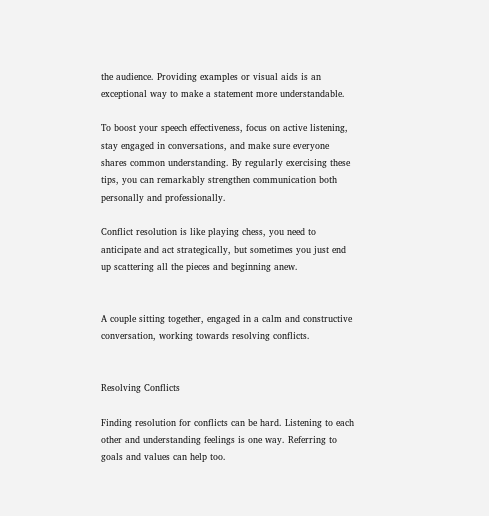the audience. Providing examples or visual aids is an exceptional way to make a statement more understandable.

To boost your speech effectiveness, focus on active listening, stay engaged in conversations, and make sure everyone shares common understanding. By regularly exercising these tips, you can remarkably strengthen communication both personally and professionally.

Conflict resolution is like playing chess, you need to anticipate and act strategically, but sometimes you just end up scattering all the pieces and beginning anew.


A couple sitting together, engaged in a calm and constructive conversation, working towards resolving conflicts.


Resolving Conflicts

Finding resolution for conflicts can be hard. Listening to each other and understanding feelings is one way. Referring to goals and values can help too.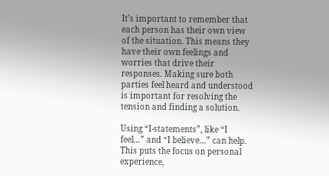It’s important to remember that each person has their own view of the situation. This means they have their own feelings and worries that drive their responses. Making sure both parties feel heard and understood is important for resolving the tension and finding a solution.

Using “I-statements”, like “I feel…” and “I believe…” can help. This puts the focus on personal experience,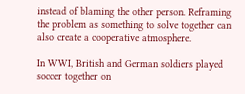instead of blaming the other person. Reframing the problem as something to solve together can also create a cooperative atmosphere.

In WWI, British and German soldiers played soccer together on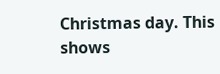Christmas day. This shows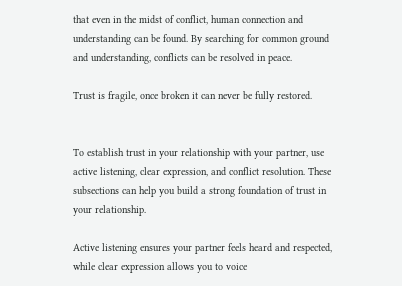that even in the midst of conflict, human connection and understanding can be found. By searching for common ground and understanding, conflicts can be resolved in peace.

Trust is fragile, once broken it can never be fully restored.


To establish trust in your relationship with your partner, use active listening, clear expression, and conflict resolution. These subsections can help you build a strong foundation of trust in your relationship.

Active listening ensures your partner feels heard and respected, while clear expression allows you to voice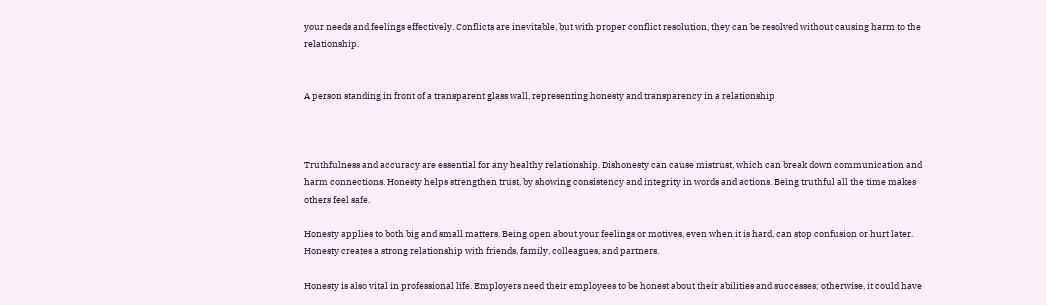your needs and feelings effectively. Conflicts are inevitable, but with proper conflict resolution, they can be resolved without causing harm to the relationship.


A person standing in front of a transparent glass wall, representing honesty and transparency in a relationship



Truthfulness and accuracy are essential for any healthy relationship. Dishonesty can cause mistrust, which can break down communication and harm connections. Honesty helps strengthen trust, by showing consistency and integrity in words and actions. Being truthful all the time makes others feel safe.

Honesty applies to both big and small matters. Being open about your feelings or motives, even when it is hard, can stop confusion or hurt later. Honesty creates a strong relationship with friends, family, colleagues, and partners.

Honesty is also vital in professional life. Employers need their employees to be honest about their abilities and successes; otherwise, it could have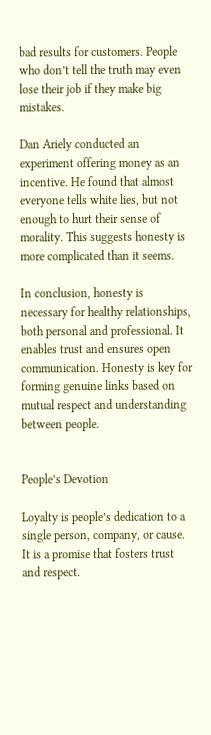bad results for customers. People who don’t tell the truth may even lose their job if they make big mistakes.

Dan Ariely conducted an experiment offering money as an incentive. He found that almost everyone tells white lies, but not enough to hurt their sense of morality. This suggests honesty is more complicated than it seems.

In conclusion, honesty is necessary for healthy relationships, both personal and professional. It enables trust and ensures open communication. Honesty is key for forming genuine links based on mutual respect and understanding between people.


People’s Devotion

Loyalty is people’s dedication to a single person, company, or cause. It is a promise that fosters trust and respect.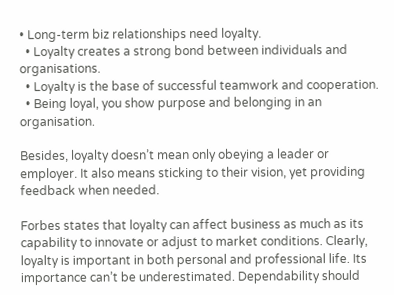• Long-term biz relationships need loyalty.
  • Loyalty creates a strong bond between individuals and organisations.
  • Loyalty is the base of successful teamwork and cooperation.
  • Being loyal, you show purpose and belonging in an organisation.

Besides, loyalty doesn’t mean only obeying a leader or employer. It also means sticking to their vision, yet providing feedback when needed.

Forbes states that loyalty can affect business as much as its capability to innovate or adjust to market conditions. Clearly, loyalty is important in both personal and professional life. Its importance can’t be underestimated. Dependability should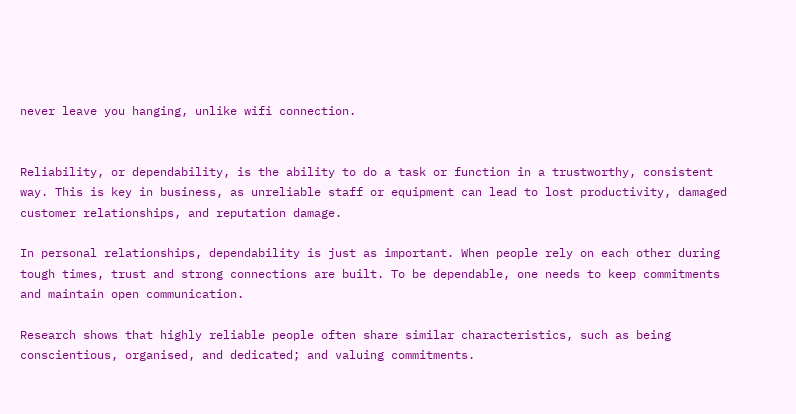never leave you hanging, unlike wifi connection.


Reliability, or dependability, is the ability to do a task or function in a trustworthy, consistent way. This is key in business, as unreliable staff or equipment can lead to lost productivity, damaged customer relationships, and reputation damage.

In personal relationships, dependability is just as important. When people rely on each other during tough times, trust and strong connections are built. To be dependable, one needs to keep commitments and maintain open communication.

Research shows that highly reliable people often share similar characteristics, such as being conscientious, organised, and dedicated; and valuing commitments.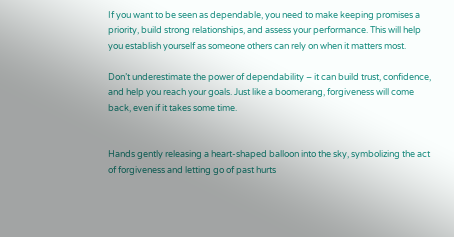If you want to be seen as dependable, you need to make keeping promises a priority, build strong relationships, and assess your performance. This will help you establish yourself as someone others can rely on when it matters most.

Don’t underestimate the power of dependability – it can build trust, confidence, and help you reach your goals. Just like a boomerang, forgiveness will come back, even if it takes some time.


Hands gently releasing a heart-shaped balloon into the sky, symbolizing the act of forgiveness and letting go of past hurts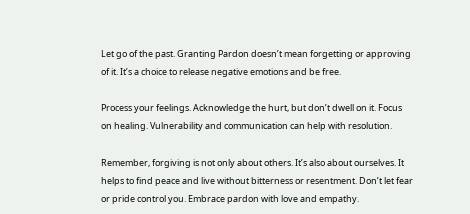Let go of the past. Granting Pardon doesn’t mean forgetting or approving of it. It’s a choice to release negative emotions and be free.

Process your feelings. Acknowledge the hurt, but don’t dwell on it. Focus on healing. Vulnerability and communication can help with resolution.

Remember, forgiving is not only about others. It’s also about ourselves. It helps to find peace and live without bitterness or resentment. Don’t let fear or pride control you. Embrace pardon with love and empathy.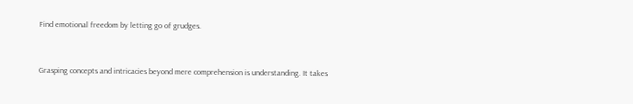Find emotional freedom by letting go of grudges.


Grasping concepts and intricacies beyond mere comprehension is understanding. It takes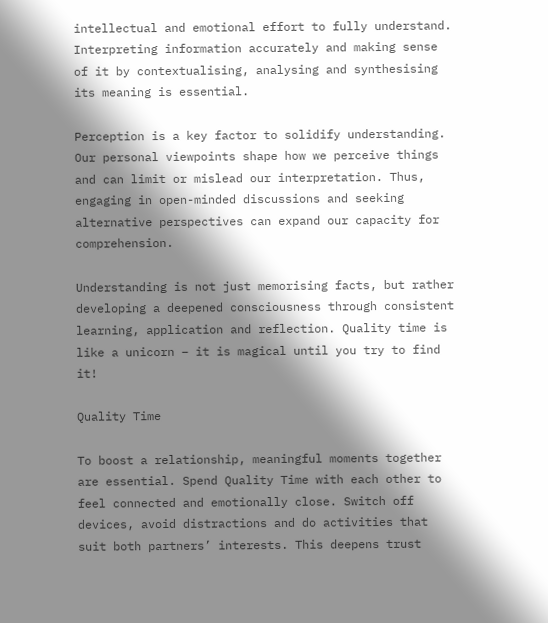intellectual and emotional effort to fully understand. Interpreting information accurately and making sense of it by contextualising, analysing and synthesising its meaning is essential.

Perception is a key factor to solidify understanding. Our personal viewpoints shape how we perceive things and can limit or mislead our interpretation. Thus, engaging in open-minded discussions and seeking alternative perspectives can expand our capacity for comprehension.

Understanding is not just memorising facts, but rather developing a deepened consciousness through consistent learning, application and reflection. Quality time is like a unicorn – it is magical until you try to find it!

Quality Time

To boost a relationship, meaningful moments together are essential. Spend Quality Time with each other to feel connected and emotionally close. Switch off devices, avoid distractions and do activities that suit both partners’ interests. This deepens trust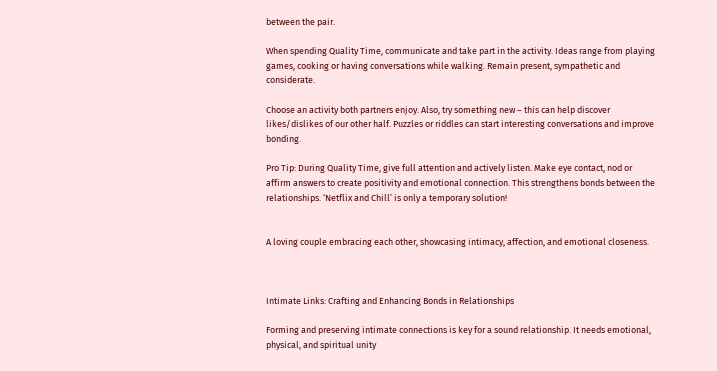between the pair.

When spending Quality Time, communicate and take part in the activity. Ideas range from playing games, cooking or having conversations while walking. Remain present, sympathetic and considerate.

Choose an activity both partners enjoy. Also, try something new – this can help discover likes/dislikes of our other half. Puzzles or riddles can start interesting conversations and improve bonding.

Pro Tip: During Quality Time, give full attention and actively listen. Make eye contact, nod or affirm answers to create positivity and emotional connection. This strengthens bonds between the relationships. ‘Netflix and Chill’ is only a temporary solution!


A loving couple embracing each other, showcasing intimacy, affection, and emotional closeness.



Intimate Links: Crafting and Enhancing Bonds in Relationships

Forming and preserving intimate connections is key for a sound relationship. It needs emotional, physical, and spiritual unity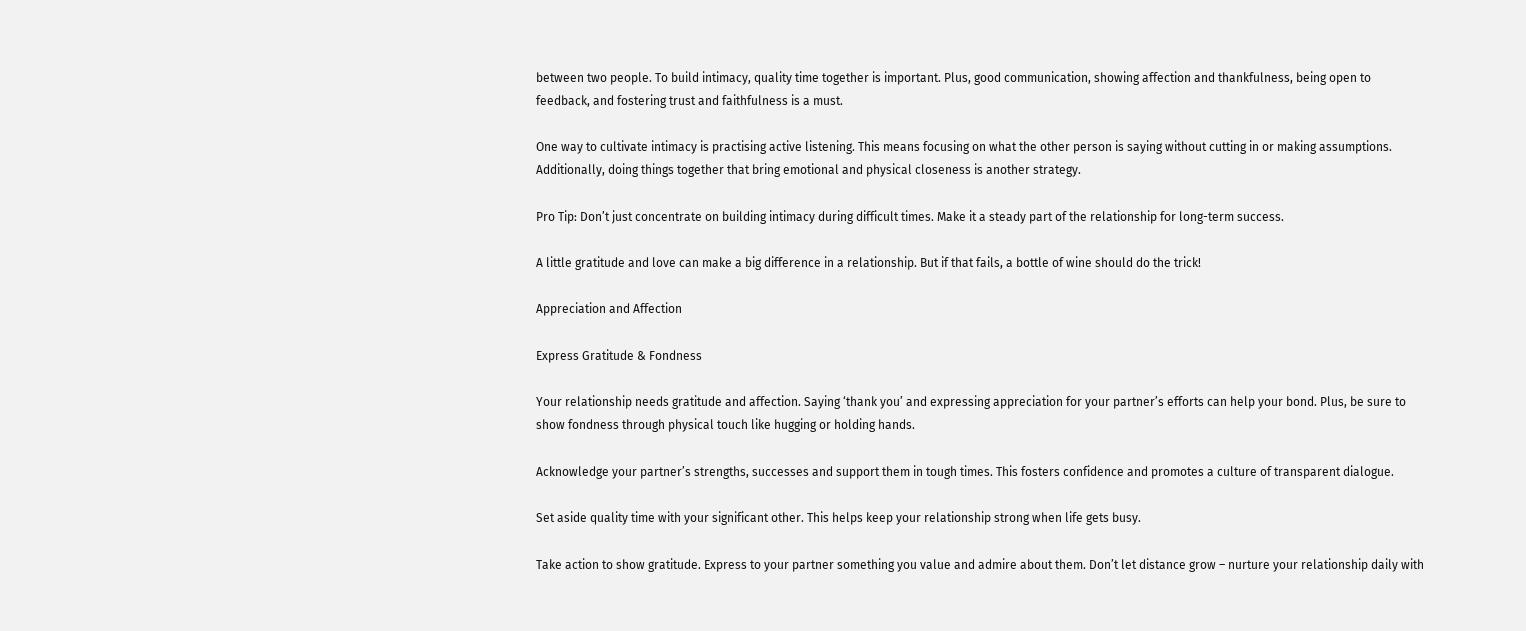between two people. To build intimacy, quality time together is important. Plus, good communication, showing affection and thankfulness, being open to feedback, and fostering trust and faithfulness is a must.

One way to cultivate intimacy is practising active listening. This means focusing on what the other person is saying without cutting in or making assumptions. Additionally, doing things together that bring emotional and physical closeness is another strategy.

Pro Tip: Don’t just concentrate on building intimacy during difficult times. Make it a steady part of the relationship for long-term success.

A little gratitude and love can make a big difference in a relationship. But if that fails, a bottle of wine should do the trick!

Appreciation and Affection

Express Gratitude & Fondness

Your relationship needs gratitude and affection. Saying ‘thank you’ and expressing appreciation for your partner’s efforts can help your bond. Plus, be sure to show fondness through physical touch like hugging or holding hands.

Acknowledge your partner’s strengths, successes and support them in tough times. This fosters confidence and promotes a culture of transparent dialogue.

Set aside quality time with your significant other. This helps keep your relationship strong when life gets busy.

Take action to show gratitude. Express to your partner something you value and admire about them. Don’t let distance grow – nurture your relationship daily with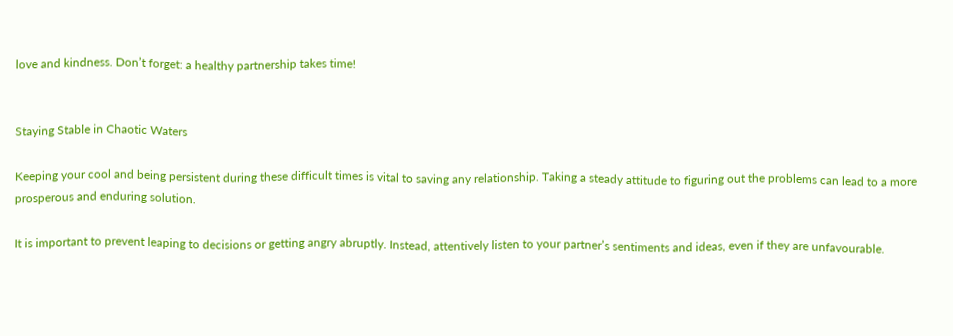love and kindness. Don’t forget: a healthy partnership takes time!


Staying Stable in Chaotic Waters

Keeping your cool and being persistent during these difficult times is vital to saving any relationship. Taking a steady attitude to figuring out the problems can lead to a more prosperous and enduring solution.

It is important to prevent leaping to decisions or getting angry abruptly. Instead, attentively listen to your partner’s sentiments and ideas, even if they are unfavourable.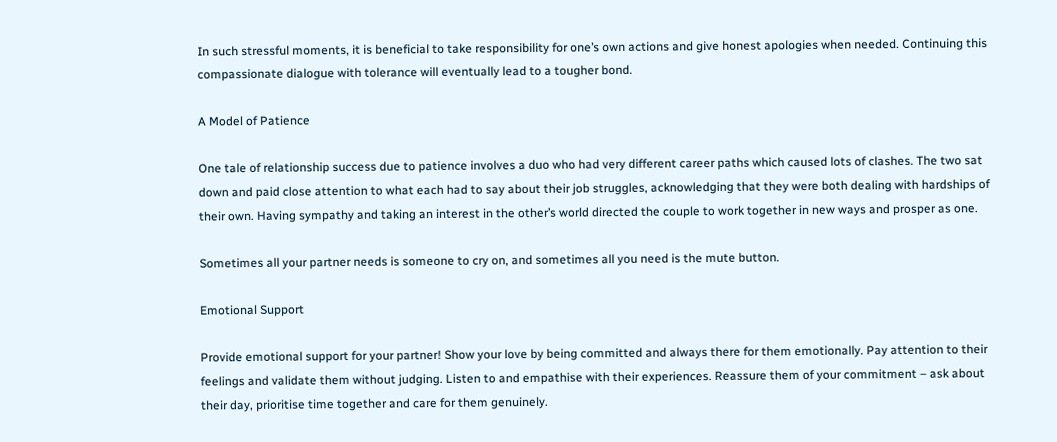In such stressful moments, it is beneficial to take responsibility for one’s own actions and give honest apologies when needed. Continuing this compassionate dialogue with tolerance will eventually lead to a tougher bond.

A Model of Patience

One tale of relationship success due to patience involves a duo who had very different career paths which caused lots of clashes. The two sat down and paid close attention to what each had to say about their job struggles, acknowledging that they were both dealing with hardships of their own. Having sympathy and taking an interest in the other’s world directed the couple to work together in new ways and prosper as one.

Sometimes all your partner needs is someone to cry on, and sometimes all you need is the mute button.

Emotional Support

Provide emotional support for your partner! Show your love by being committed and always there for them emotionally. Pay attention to their feelings and validate them without judging. Listen to and empathise with their experiences. Reassure them of your commitment – ask about their day, prioritise time together and care for them genuinely.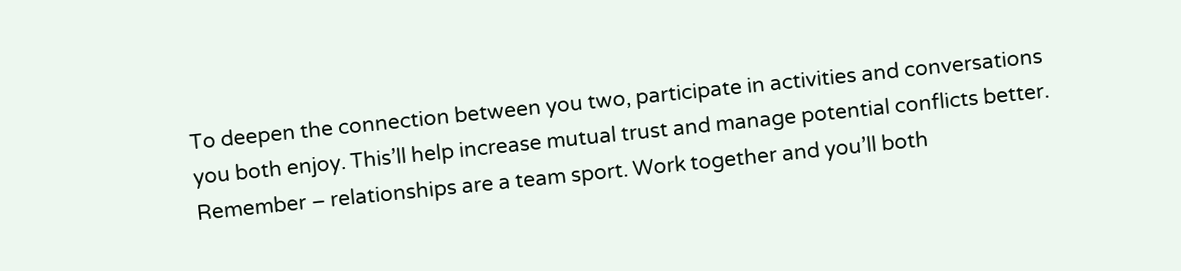To deepen the connection between you two, participate in activities and conversations you both enjoy. This’ll help increase mutual trust and manage potential conflicts better. Remember – relationships are a team sport. Work together and you’ll both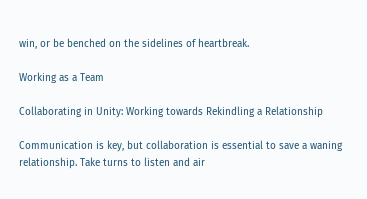win, or be benched on the sidelines of heartbreak.

Working as a Team

Collaborating in Unity: Working towards Rekindling a Relationship

Communication is key, but collaboration is essential to save a waning relationship. Take turns to listen and air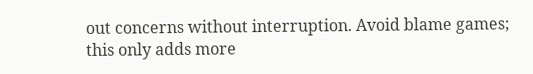out concerns without interruption. Avoid blame games; this only adds more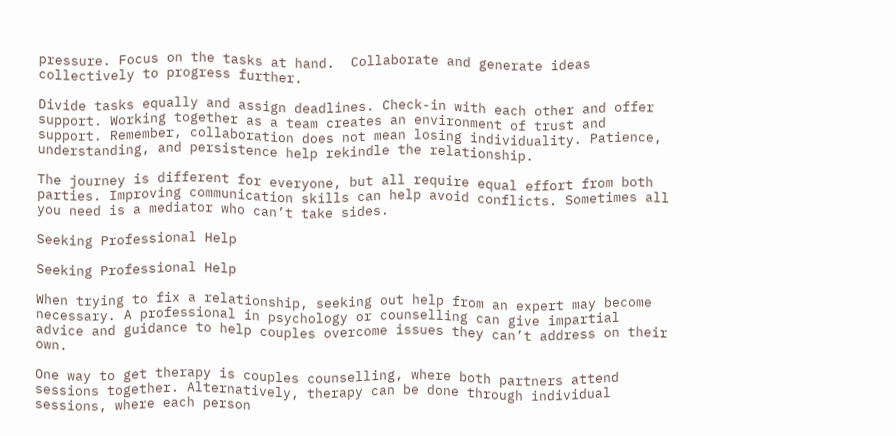pressure. Focus on the tasks at hand.  Collaborate and generate ideas collectively to progress further.

Divide tasks equally and assign deadlines. Check-in with each other and offer support. Working together as a team creates an environment of trust and support. Remember, collaboration does not mean losing individuality. Patience, understanding, and persistence help rekindle the relationship.

The journey is different for everyone, but all require equal effort from both parties. Improving communication skills can help avoid conflicts. Sometimes all you need is a mediator who can’t take sides.

Seeking Professional Help

Seeking Professional Help

When trying to fix a relationship, seeking out help from an expert may become necessary. A professional in psychology or counselling can give impartial advice and guidance to help couples overcome issues they can’t address on their own.

One way to get therapy is couples counselling, where both partners attend sessions together. Alternatively, therapy can be done through individual sessions, where each person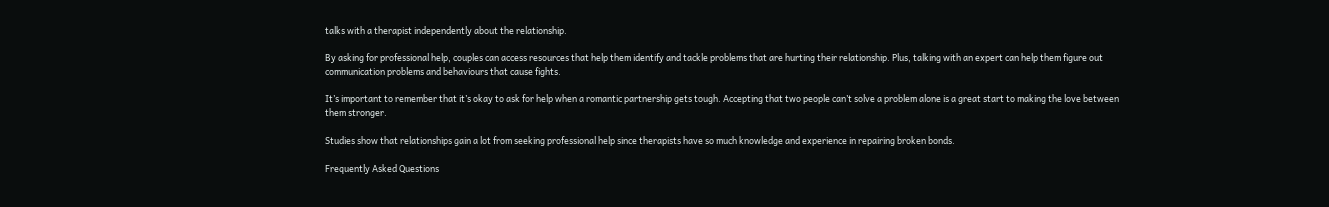talks with a therapist independently about the relationship.

By asking for professional help, couples can access resources that help them identify and tackle problems that are hurting their relationship. Plus, talking with an expert can help them figure out communication problems and behaviours that cause fights.

It’s important to remember that it’s okay to ask for help when a romantic partnership gets tough. Accepting that two people can’t solve a problem alone is a great start to making the love between them stronger.

Studies show that relationships gain a lot from seeking professional help since therapists have so much knowledge and experience in repairing broken bonds.

Frequently Asked Questions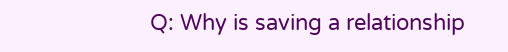Q: Why is saving a relationship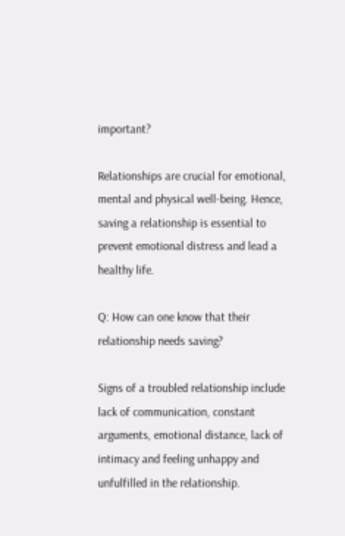important?

Relationships are crucial for emotional, mental and physical well-being. Hence, saving a relationship is essential to prevent emotional distress and lead a healthy life.

Q: How can one know that their relationship needs saving?

Signs of a troubled relationship include lack of communication, constant arguments, emotional distance, lack of intimacy and feeling unhappy and unfulfilled in the relationship.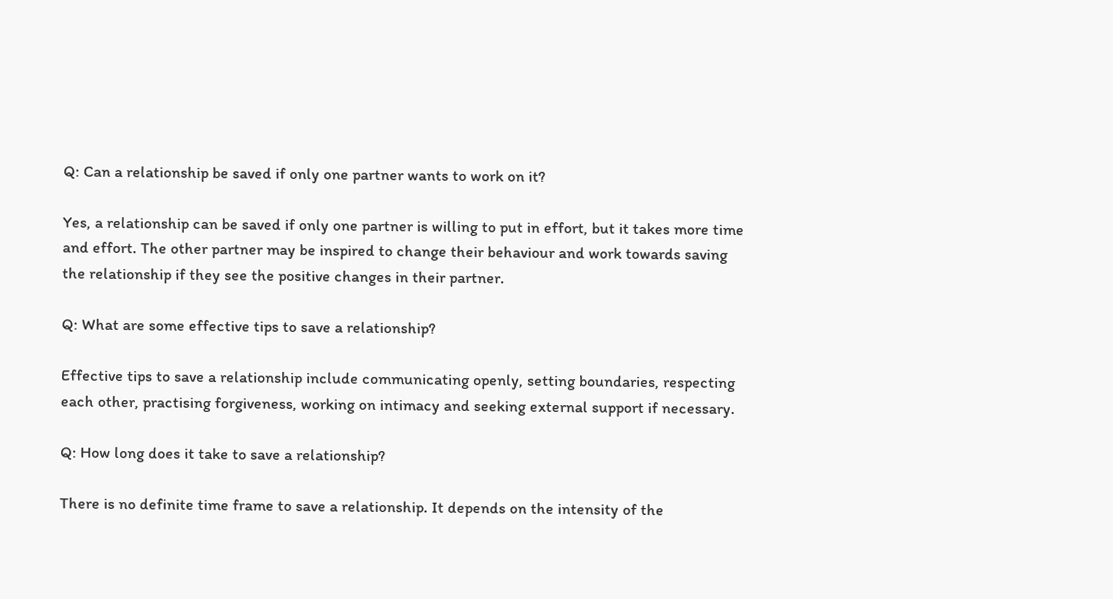Q: Can a relationship be saved if only one partner wants to work on it?

Yes, a relationship can be saved if only one partner is willing to put in effort, but it takes more time and effort. The other partner may be inspired to change their behaviour and work towards saving the relationship if they see the positive changes in their partner.

Q: What are some effective tips to save a relationship?

Effective tips to save a relationship include communicating openly, setting boundaries, respecting each other, practising forgiveness, working on intimacy and seeking external support if necessary.

Q: How long does it take to save a relationship?

There is no definite time frame to save a relationship. It depends on the intensity of the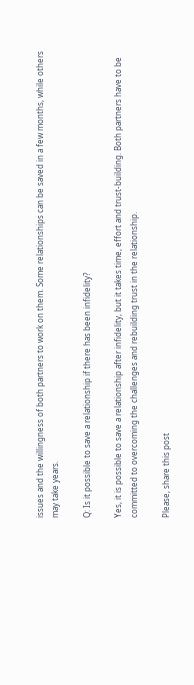issues and the willingness of both partners to work on them. Some relationships can be saved in a few months, while others may take years.

Q: Is it possible to save a relationship if there has been infidelity?

Yes, it is possible to save a relationship after infidelity, but it takes time, effort and trust-building. Both partners have to be committed to overcoming the challenges and rebuilding trust in the relationship.

Please, share this post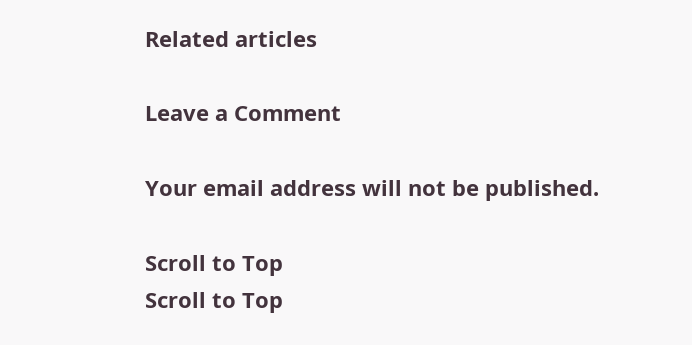Related articles

Leave a Comment

Your email address will not be published.

Scroll to Top
Scroll to Top